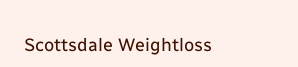Scottsdale Weightloss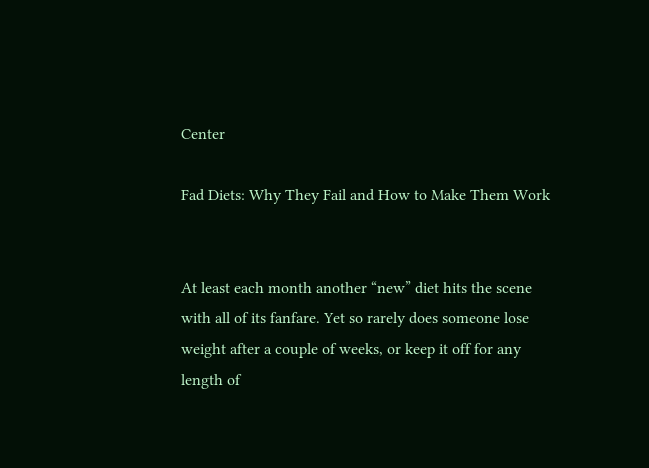Center

Fad Diets: Why They Fail and How to Make Them Work


At least each month another “new” diet hits the scene with all of its fanfare. Yet so rarely does someone lose weight after a couple of weeks, or keep it off for any length of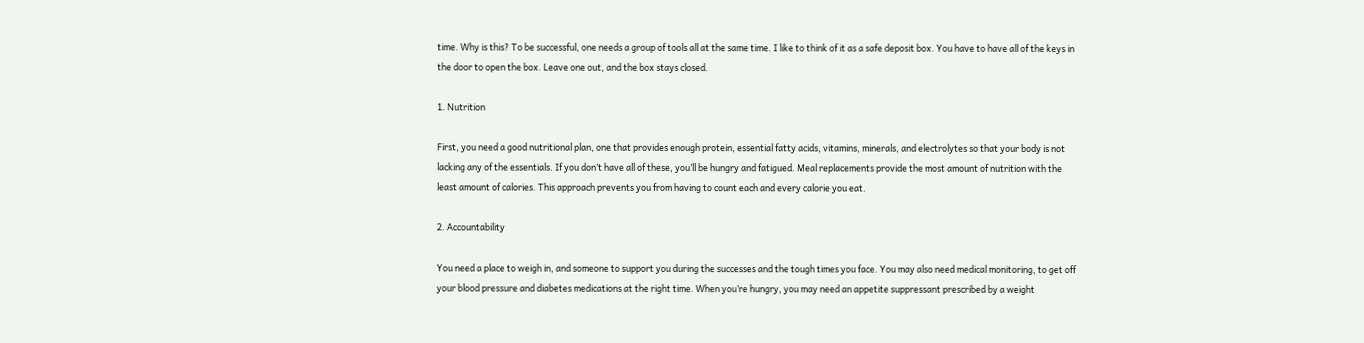time. Why is this? To be successful, one needs a group of tools all at the same time. I like to think of it as a safe deposit box. You have to have all of the keys in the door to open the box. Leave one out, and the box stays closed.

1. Nutrition

First, you need a good nutritional plan, one that provides enough protein, essential fatty acids, vitamins, minerals, and electrolytes so that your body is not lacking any of the essentials. If you don’t have all of these, you’ll be hungry and fatigued. Meal replacements provide the most amount of nutrition with the least amount of calories. This approach prevents you from having to count each and every calorie you eat.

2. Accountability

You need a place to weigh in, and someone to support you during the successes and the tough times you face. You may also need medical monitoring, to get off your blood pressure and diabetes medications at the right time. When you’re hungry, you may need an appetite suppressant prescribed by a weight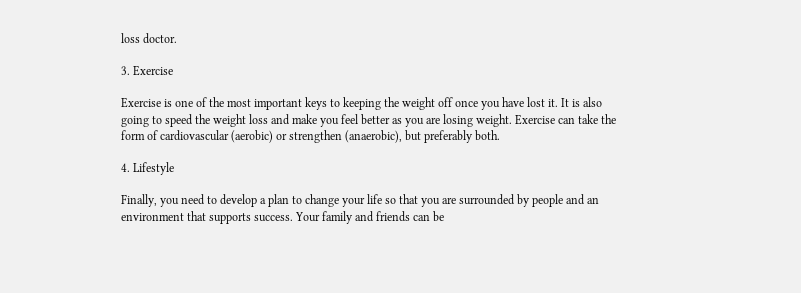loss doctor.

3. Exercise

Exercise is one of the most important keys to keeping the weight off once you have lost it. It is also going to speed the weight loss and make you feel better as you are losing weight. Exercise can take the form of cardiovascular (aerobic) or strengthen (anaerobic), but preferably both.

4. Lifestyle

Finally, you need to develop a plan to change your life so that you are surrounded by people and an environment that supports success. Your family and friends can be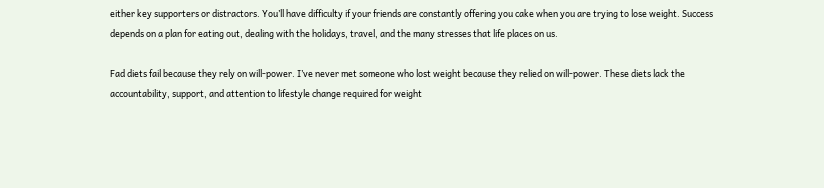either key supporters or distractors. You’ll have difficulty if your friends are constantly offering you cake when you are trying to lose weight. Success depends on a plan for eating out, dealing with the holidays, travel, and the many stresses that life places on us.

Fad diets fail because they rely on will-power. I’ve never met someone who lost weight because they relied on will-power. These diets lack the accountability, support, and attention to lifestyle change required for weight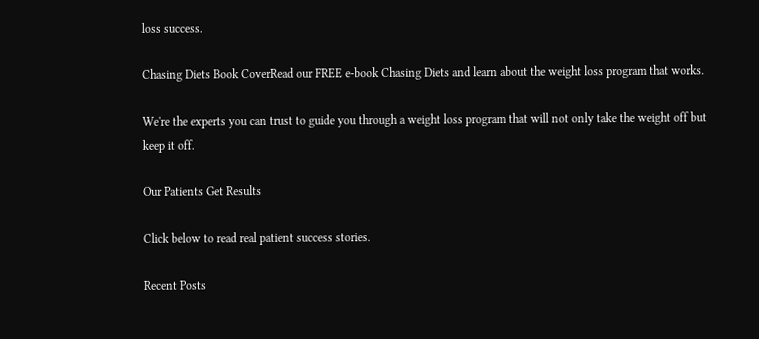loss success.

Chasing Diets Book CoverRead our FREE e-book Chasing Diets and learn about the weight loss program that works.

We're the experts you can trust to guide you through a weight loss program that will not only take the weight off but keep it off.

Our Patients Get Results

Click below to read real patient success stories.

Recent Posts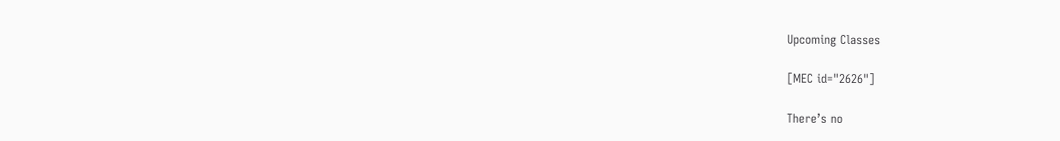Upcoming Classes

[MEC id="2626"]

There’s no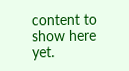content to show here yet.